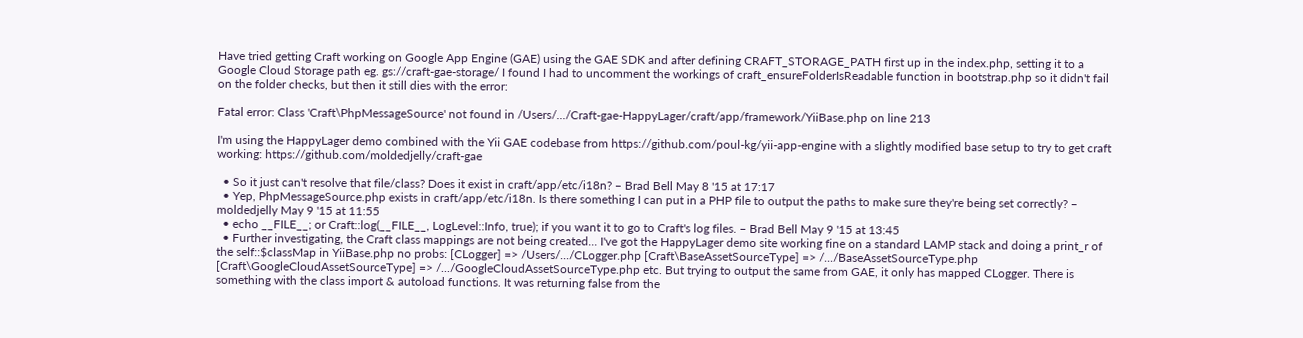Have tried getting Craft working on Google App Engine (GAE) using the GAE SDK and after defining CRAFT_STORAGE_PATH first up in the index.php, setting it to a Google Cloud Storage path eg. gs://craft-gae-storage/ I found I had to uncomment the workings of craft_ensureFolderIsReadable function in bootstrap.php so it didn't fail on the folder checks, but then it still dies with the error:

Fatal error: Class 'Craft\PhpMessageSource' not found in /Users/.../Craft-gae-HappyLager/craft/app/framework/YiiBase.php on line 213

I'm using the HappyLager demo combined with the Yii GAE codebase from https://github.com/poul-kg/yii-app-engine with a slightly modified base setup to try to get craft working: https://github.com/moldedjelly/craft-gae

  • So it just can't resolve that file/class? Does it exist in craft/app/etc/i18n? – Brad Bell May 8 '15 at 17:17
  • Yep, PhpMessageSource.php exists in craft/app/etc/i18n. Is there something I can put in a PHP file to output the paths to make sure they're being set correctly? – moldedjelly May 9 '15 at 11:55
  • echo __FILE__; or Craft::log(__FILE__, LogLevel::Info, true); if you want it to go to Craft's log files. – Brad Bell May 9 '15 at 13:45
  • Further investigating, the Craft class mappings are not being created... I've got the HappyLager demo site working fine on a standard LAMP stack and doing a print_r of the self::$classMap in YiiBase.php no probs: [CLogger] => /Users/.../CLogger.php [Craft\BaseAssetSourceType] => /.../BaseAssetSourceType.php [Craft\GoogleCloudAssetSourceType] => /.../GoogleCloudAssetSourceType.php etc. But trying to output the same from GAE, it only has mapped CLogger. There is something with the class import & autoload functions. It was returning false from the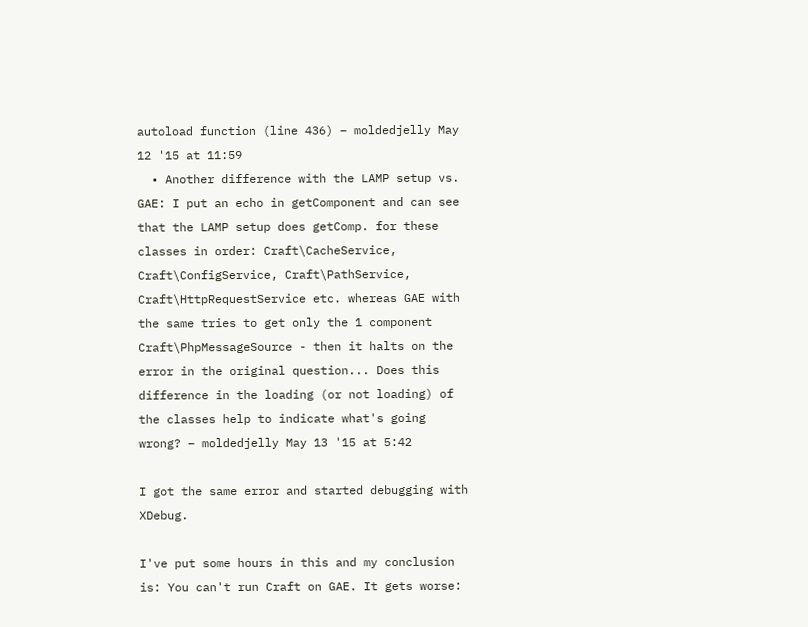autoload function (line 436) – moldedjelly May 12 '15 at 11:59
  • Another difference with the LAMP setup vs. GAE: I put an echo in getComponent and can see that the LAMP setup does getComp. for these classes in order: Craft\CacheService, Craft\ConfigService, Craft\PathService, Craft\HttpRequestService etc. whereas GAE with the same tries to get only the 1 component Craft\PhpMessageSource - then it halts on the error in the original question... Does this difference in the loading (or not loading) of the classes help to indicate what's going wrong? – moldedjelly May 13 '15 at 5:42

I got the same error and started debugging with XDebug.

I've put some hours in this and my conclusion is: You can't run Craft on GAE. It gets worse: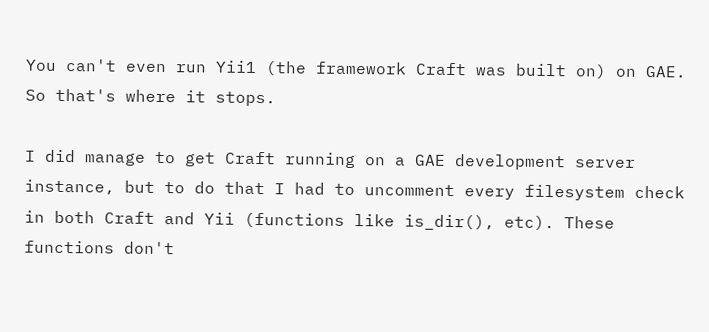You can't even run Yii1 (the framework Craft was built on) on GAE. So that's where it stops.

I did manage to get Craft running on a GAE development server instance, but to do that I had to uncomment every filesystem check in both Craft and Yii (functions like is_dir(), etc). These functions don't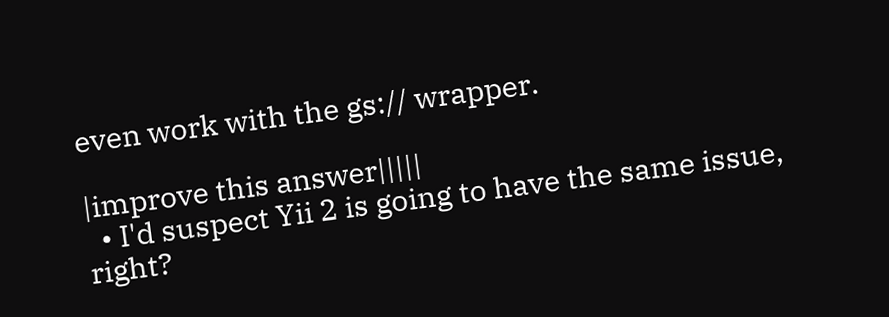even work with the gs:// wrapper.

|improve this answer|||||
  • I'd suspect Yii 2 is going to have the same issue, right?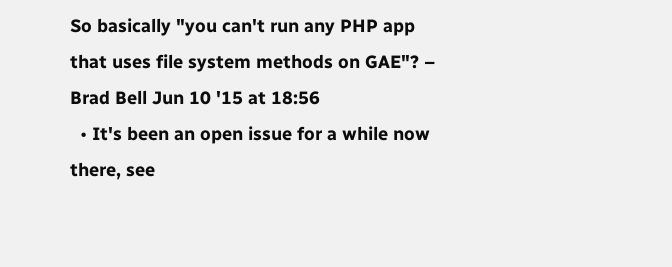So basically "you can't run any PHP app that uses file system methods on GAE"? – Brad Bell Jun 10 '15 at 18:56
  • It's been an open issue for a while now there, see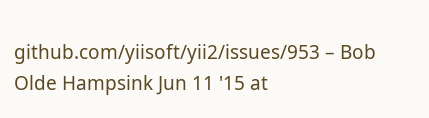github.com/yiisoft/yii2/issues/953 – Bob Olde Hampsink Jun 11 '15 at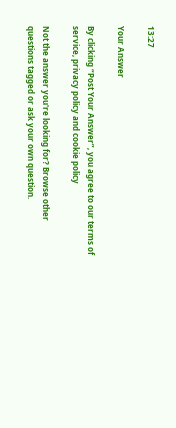13:27

Your Answer

By clicking “Post Your Answer”, you agree to our terms of service, privacy policy and cookie policy

Not the answer you're looking for? Browse other questions tagged or ask your own question.